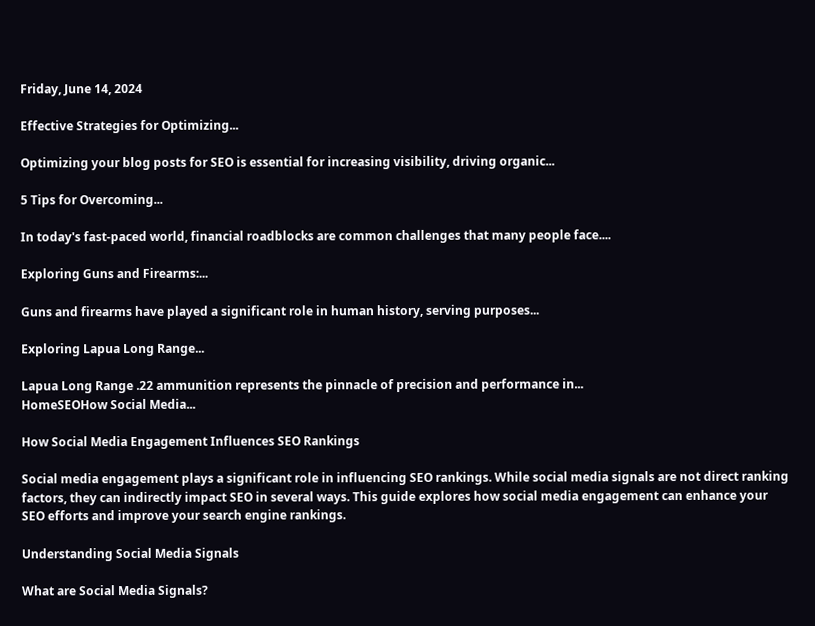Friday, June 14, 2024

Effective Strategies for Optimizing...

Optimizing your blog posts for SEO is essential for increasing visibility, driving organic...

5 Tips for Overcoming...

In today's fast-paced world, financial roadblocks are common challenges that many people face....

Exploring Guns and Firearms:...

Guns and firearms have played a significant role in human history, serving purposes...

Exploring Lapua Long Range...

Lapua Long Range .22 ammunition represents the pinnacle of precision and performance in...
HomeSEOHow Social Media...

How Social Media Engagement Influences SEO Rankings

Social media engagement plays a significant role in influencing SEO rankings. While social media signals are not direct ranking factors, they can indirectly impact SEO in several ways. This guide explores how social media engagement can enhance your SEO efforts and improve your search engine rankings.

Understanding Social Media Signals

What are Social Media Signals?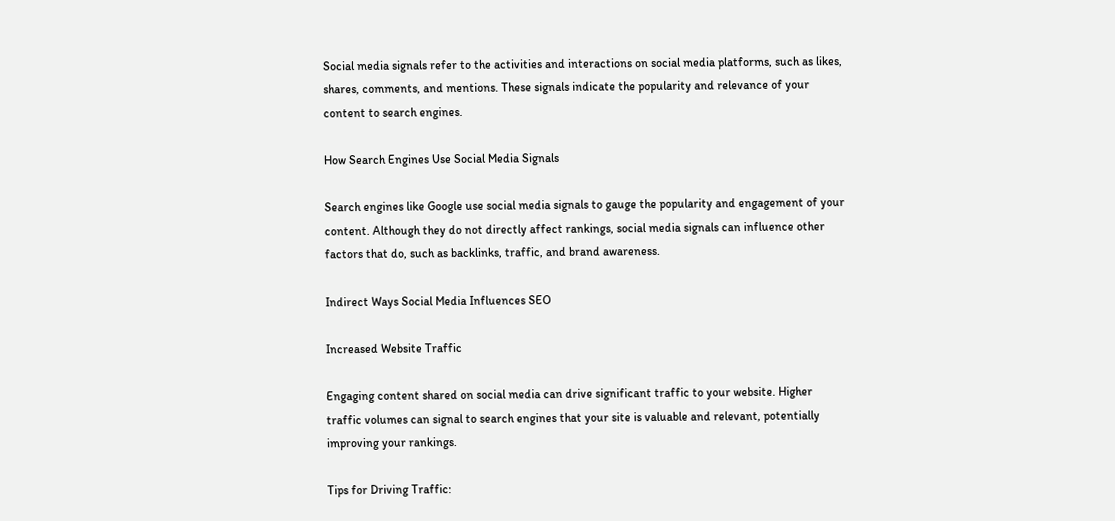Social media signals refer to the activities and interactions on social media platforms, such as likes, shares, comments, and mentions. These signals indicate the popularity and relevance of your content to search engines.

How Search Engines Use Social Media Signals

Search engines like Google use social media signals to gauge the popularity and engagement of your content. Although they do not directly affect rankings, social media signals can influence other factors that do, such as backlinks, traffic, and brand awareness.

Indirect Ways Social Media Influences SEO

Increased Website Traffic

Engaging content shared on social media can drive significant traffic to your website. Higher traffic volumes can signal to search engines that your site is valuable and relevant, potentially improving your rankings.

Tips for Driving Traffic: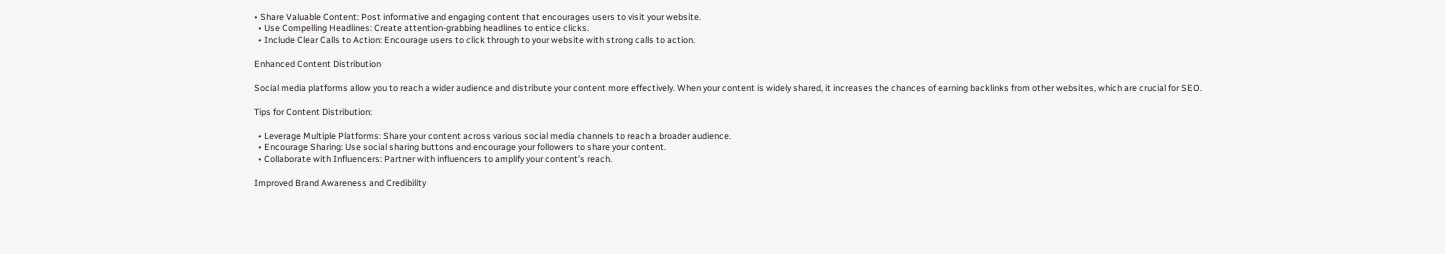• Share Valuable Content: Post informative and engaging content that encourages users to visit your website.
  • Use Compelling Headlines: Create attention-grabbing headlines to entice clicks.
  • Include Clear Calls to Action: Encourage users to click through to your website with strong calls to action.

Enhanced Content Distribution

Social media platforms allow you to reach a wider audience and distribute your content more effectively. When your content is widely shared, it increases the chances of earning backlinks from other websites, which are crucial for SEO.

Tips for Content Distribution:

  • Leverage Multiple Platforms: Share your content across various social media channels to reach a broader audience.
  • Encourage Sharing: Use social sharing buttons and encourage your followers to share your content.
  • Collaborate with Influencers: Partner with influencers to amplify your content’s reach.

Improved Brand Awareness and Credibility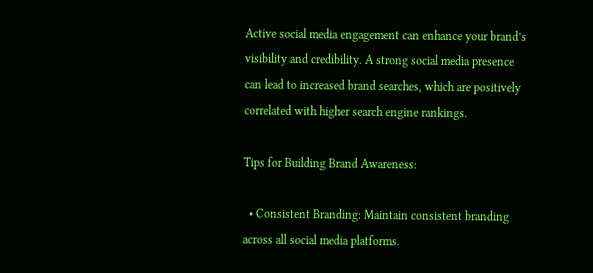Active social media engagement can enhance your brand’s visibility and credibility. A strong social media presence can lead to increased brand searches, which are positively correlated with higher search engine rankings.

Tips for Building Brand Awareness:

  • Consistent Branding: Maintain consistent branding across all social media platforms.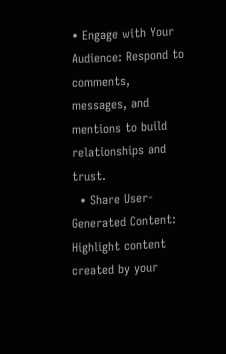• Engage with Your Audience: Respond to comments, messages, and mentions to build relationships and trust.
  • Share User-Generated Content: Highlight content created by your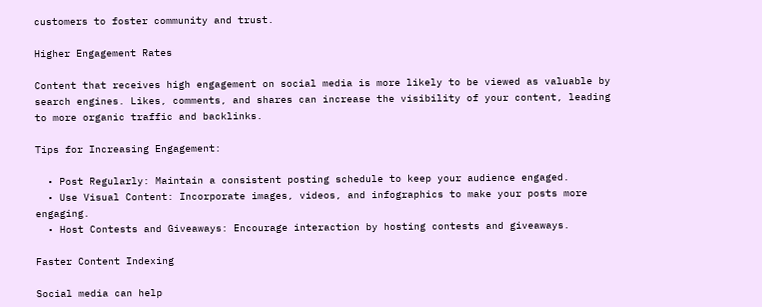customers to foster community and trust.

Higher Engagement Rates

Content that receives high engagement on social media is more likely to be viewed as valuable by search engines. Likes, comments, and shares can increase the visibility of your content, leading to more organic traffic and backlinks.

Tips for Increasing Engagement:

  • Post Regularly: Maintain a consistent posting schedule to keep your audience engaged.
  • Use Visual Content: Incorporate images, videos, and infographics to make your posts more engaging.
  • Host Contests and Giveaways: Encourage interaction by hosting contests and giveaways.

Faster Content Indexing

Social media can help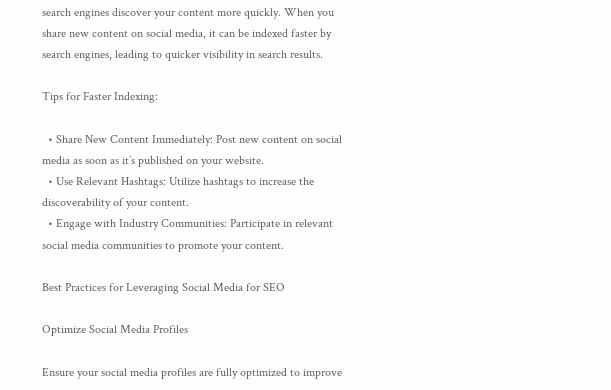search engines discover your content more quickly. When you share new content on social media, it can be indexed faster by search engines, leading to quicker visibility in search results.

Tips for Faster Indexing:

  • Share New Content Immediately: Post new content on social media as soon as it’s published on your website.
  • Use Relevant Hashtags: Utilize hashtags to increase the discoverability of your content.
  • Engage with Industry Communities: Participate in relevant social media communities to promote your content.

Best Practices for Leveraging Social Media for SEO

Optimize Social Media Profiles

Ensure your social media profiles are fully optimized to improve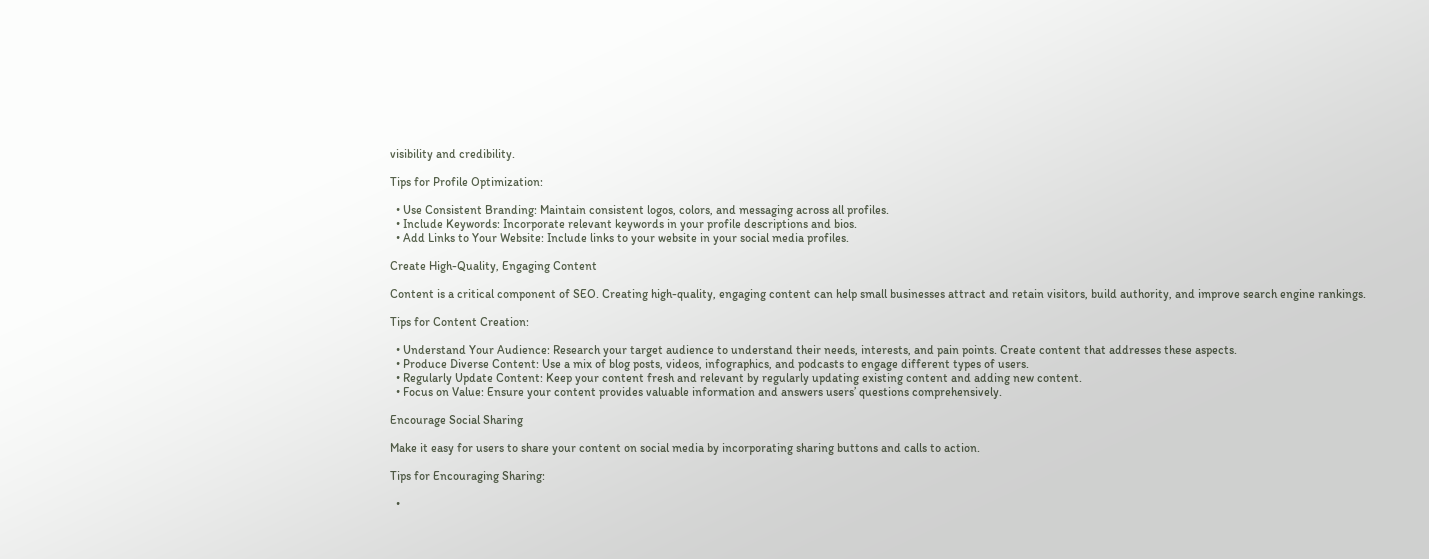visibility and credibility.

Tips for Profile Optimization:

  • Use Consistent Branding: Maintain consistent logos, colors, and messaging across all profiles.
  • Include Keywords: Incorporate relevant keywords in your profile descriptions and bios.
  • Add Links to Your Website: Include links to your website in your social media profiles.

Create High-Quality, Engaging Content

Content is a critical component of SEO. Creating high-quality, engaging content can help small businesses attract and retain visitors, build authority, and improve search engine rankings.

Tips for Content Creation:

  • Understand Your Audience: Research your target audience to understand their needs, interests, and pain points. Create content that addresses these aspects.
  • Produce Diverse Content: Use a mix of blog posts, videos, infographics, and podcasts to engage different types of users.
  • Regularly Update Content: Keep your content fresh and relevant by regularly updating existing content and adding new content.
  • Focus on Value: Ensure your content provides valuable information and answers users’ questions comprehensively.

Encourage Social Sharing

Make it easy for users to share your content on social media by incorporating sharing buttons and calls to action.

Tips for Encouraging Sharing:

  •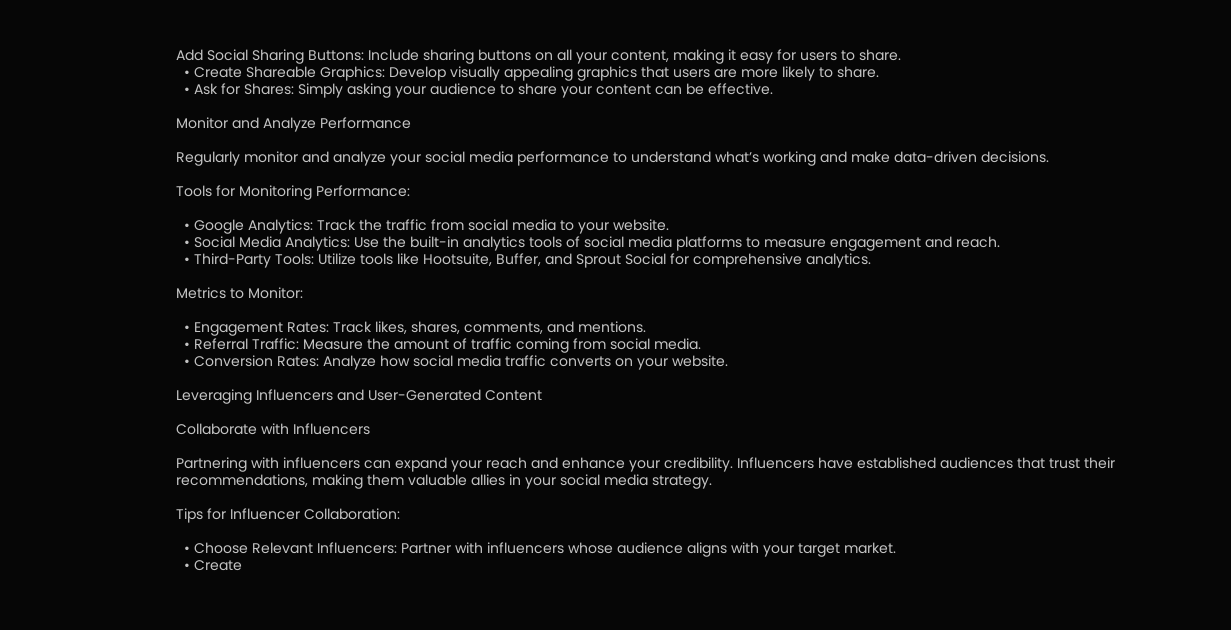Add Social Sharing Buttons: Include sharing buttons on all your content, making it easy for users to share.
  • Create Shareable Graphics: Develop visually appealing graphics that users are more likely to share.
  • Ask for Shares: Simply asking your audience to share your content can be effective.

Monitor and Analyze Performance

Regularly monitor and analyze your social media performance to understand what’s working and make data-driven decisions.

Tools for Monitoring Performance:

  • Google Analytics: Track the traffic from social media to your website.
  • Social Media Analytics: Use the built-in analytics tools of social media platforms to measure engagement and reach.
  • Third-Party Tools: Utilize tools like Hootsuite, Buffer, and Sprout Social for comprehensive analytics.

Metrics to Monitor:

  • Engagement Rates: Track likes, shares, comments, and mentions.
  • Referral Traffic: Measure the amount of traffic coming from social media.
  • Conversion Rates: Analyze how social media traffic converts on your website.

Leveraging Influencers and User-Generated Content

Collaborate with Influencers

Partnering with influencers can expand your reach and enhance your credibility. Influencers have established audiences that trust their recommendations, making them valuable allies in your social media strategy.

Tips for Influencer Collaboration:

  • Choose Relevant Influencers: Partner with influencers whose audience aligns with your target market.
  • Create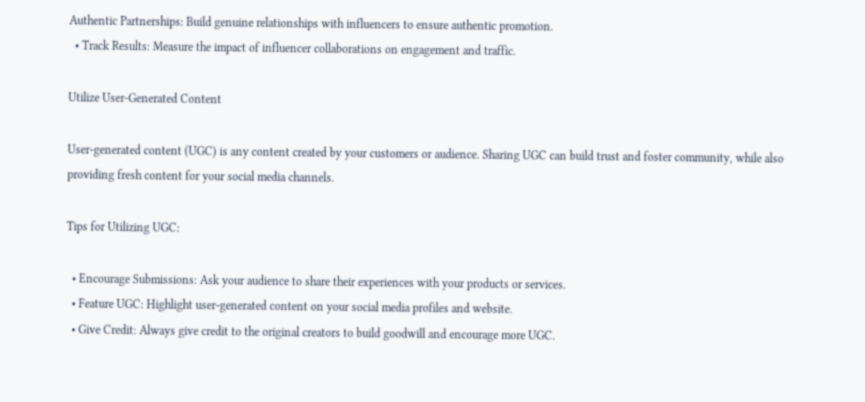Authentic Partnerships: Build genuine relationships with influencers to ensure authentic promotion.
  • Track Results: Measure the impact of influencer collaborations on engagement and traffic.

Utilize User-Generated Content

User-generated content (UGC) is any content created by your customers or audience. Sharing UGC can build trust and foster community, while also providing fresh content for your social media channels.

Tips for Utilizing UGC:

  • Encourage Submissions: Ask your audience to share their experiences with your products or services.
  • Feature UGC: Highlight user-generated content on your social media profiles and website.
  • Give Credit: Always give credit to the original creators to build goodwill and encourage more UGC.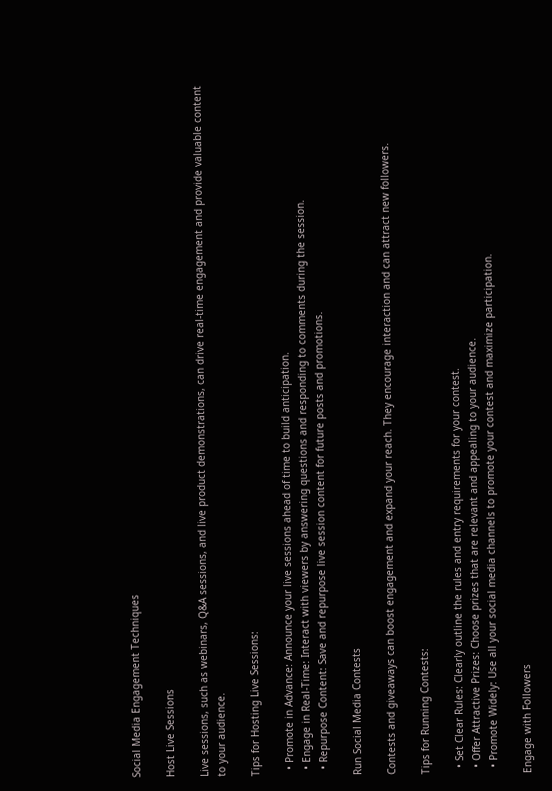Social Media Engagement Techniques

Host Live Sessions

Live sessions, such as webinars, Q&A sessions, and live product demonstrations, can drive real-time engagement and provide valuable content to your audience.

Tips for Hosting Live Sessions:

  • Promote in Advance: Announce your live sessions ahead of time to build anticipation.
  • Engage in Real-Time: Interact with viewers by answering questions and responding to comments during the session.
  • Repurpose Content: Save and repurpose live session content for future posts and promotions.

Run Social Media Contests

Contests and giveaways can boost engagement and expand your reach. They encourage interaction and can attract new followers.

Tips for Running Contests:

  • Set Clear Rules: Clearly outline the rules and entry requirements for your contest.
  • Offer Attractive Prizes: Choose prizes that are relevant and appealing to your audience.
  • Promote Widely: Use all your social media channels to promote your contest and maximize participation.

Engage with Followers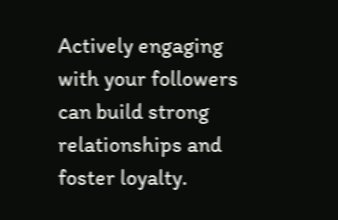Actively engaging with your followers can build strong relationships and foster loyalty.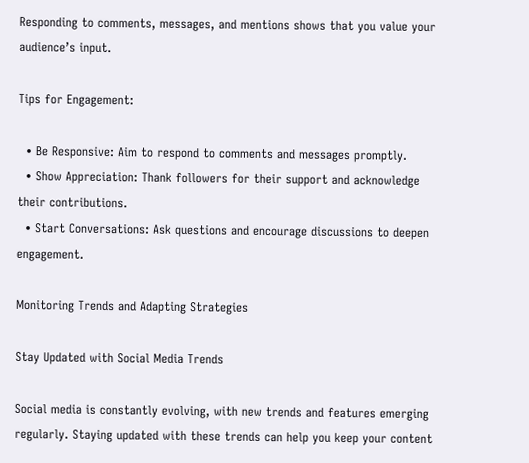Responding to comments, messages, and mentions shows that you value your audience’s input.

Tips for Engagement:

  • Be Responsive: Aim to respond to comments and messages promptly.
  • Show Appreciation: Thank followers for their support and acknowledge their contributions.
  • Start Conversations: Ask questions and encourage discussions to deepen engagement.

Monitoring Trends and Adapting Strategies

Stay Updated with Social Media Trends

Social media is constantly evolving, with new trends and features emerging regularly. Staying updated with these trends can help you keep your content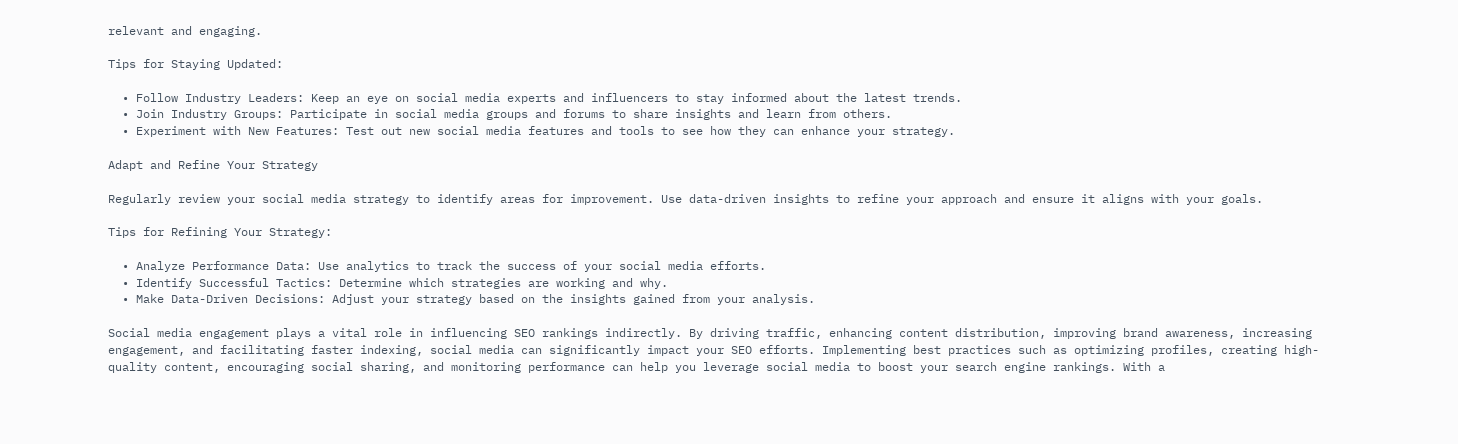relevant and engaging.

Tips for Staying Updated:

  • Follow Industry Leaders: Keep an eye on social media experts and influencers to stay informed about the latest trends.
  • Join Industry Groups: Participate in social media groups and forums to share insights and learn from others.
  • Experiment with New Features: Test out new social media features and tools to see how they can enhance your strategy.

Adapt and Refine Your Strategy

Regularly review your social media strategy to identify areas for improvement. Use data-driven insights to refine your approach and ensure it aligns with your goals.

Tips for Refining Your Strategy:

  • Analyze Performance Data: Use analytics to track the success of your social media efforts.
  • Identify Successful Tactics: Determine which strategies are working and why.
  • Make Data-Driven Decisions: Adjust your strategy based on the insights gained from your analysis.

Social media engagement plays a vital role in influencing SEO rankings indirectly. By driving traffic, enhancing content distribution, improving brand awareness, increasing engagement, and facilitating faster indexing, social media can significantly impact your SEO efforts. Implementing best practices such as optimizing profiles, creating high-quality content, encouraging social sharing, and monitoring performance can help you leverage social media to boost your search engine rankings. With a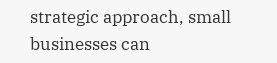strategic approach, small businesses can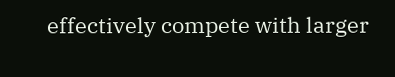effectively compete with larger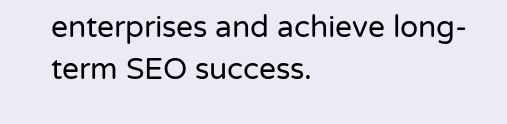enterprises and achieve long-term SEO success.